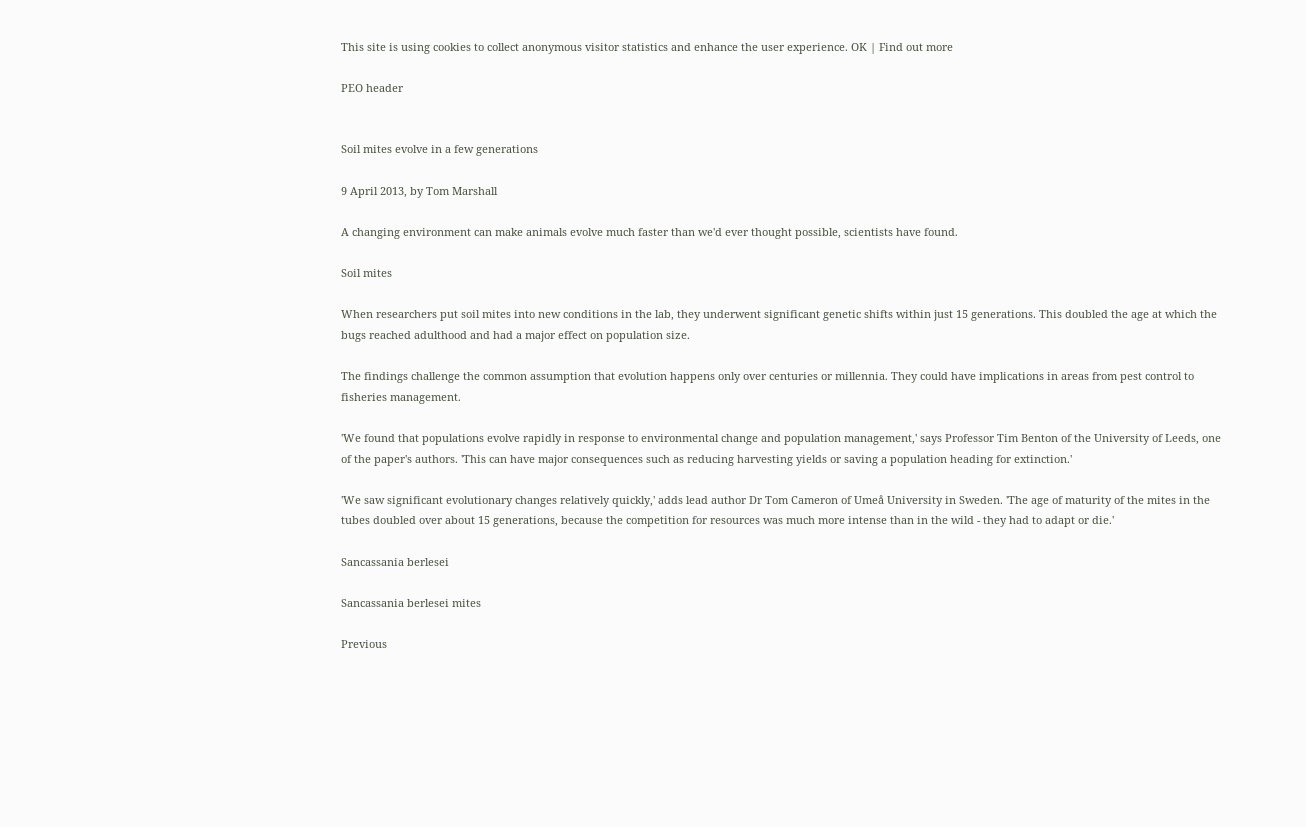This site is using cookies to collect anonymous visitor statistics and enhance the user experience. OK | Find out more

PEO header


Soil mites evolve in a few generations

9 April 2013, by Tom Marshall

A changing environment can make animals evolve much faster than we'd ever thought possible, scientists have found.

Soil mites

When researchers put soil mites into new conditions in the lab, they underwent significant genetic shifts within just 15 generations. This doubled the age at which the bugs reached adulthood and had a major effect on population size.

The findings challenge the common assumption that evolution happens only over centuries or millennia. They could have implications in areas from pest control to fisheries management.

'We found that populations evolve rapidly in response to environmental change and population management,' says Professor Tim Benton of the University of Leeds, one of the paper's authors. 'This can have major consequences such as reducing harvesting yields or saving a population heading for extinction.'

'We saw significant evolutionary changes relatively quickly,' adds lead author Dr Tom Cameron of Umeå University in Sweden. 'The age of maturity of the mites in the tubes doubled over about 15 generations, because the competition for resources was much more intense than in the wild - they had to adapt or die.'

Sancassania berlesei

Sancassania berlesei mites

Previous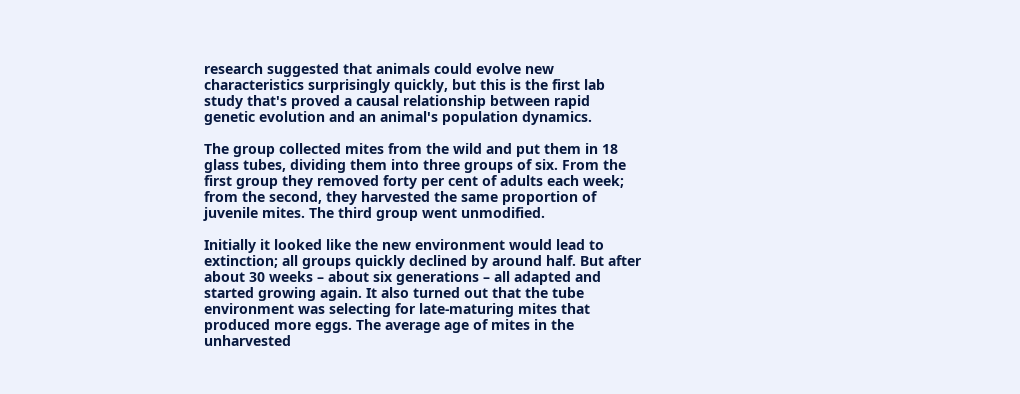research suggested that animals could evolve new characteristics surprisingly quickly, but this is the first lab study that's proved a causal relationship between rapid genetic evolution and an animal's population dynamics.

The group collected mites from the wild and put them in 18 glass tubes, dividing them into three groups of six. From the first group they removed forty per cent of adults each week; from the second, they harvested the same proportion of juvenile mites. The third group went unmodified.

Initially it looked like the new environment would lead to extinction; all groups quickly declined by around half. But after about 30 weeks – about six generations – all adapted and started growing again. It also turned out that the tube environment was selecting for late-maturing mites that produced more eggs. The average age of mites in the unharvested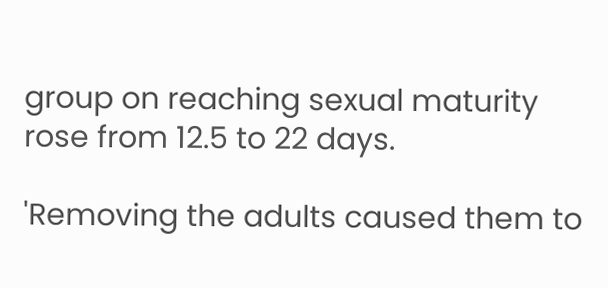group on reaching sexual maturity rose from 12.5 to 22 days.

'Removing the adults caused them to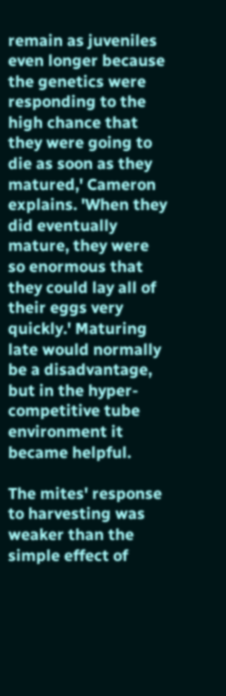remain as juveniles even longer because the genetics were responding to the high chance that they were going to die as soon as they matured,' Cameron explains. 'When they did eventually mature, they were so enormous that they could lay all of their eggs very quickly.' Maturing late would normally be a disadvantage, but in the hyper-competitive tube environment it became helpful.

The mites' response to harvesting was weaker than the simple effect of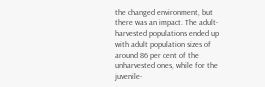the changed environment, but there was an impact. The adult-harvested populations ended up with adult population sizes of around 86 per cent of the unharvested ones, while for the juvenile-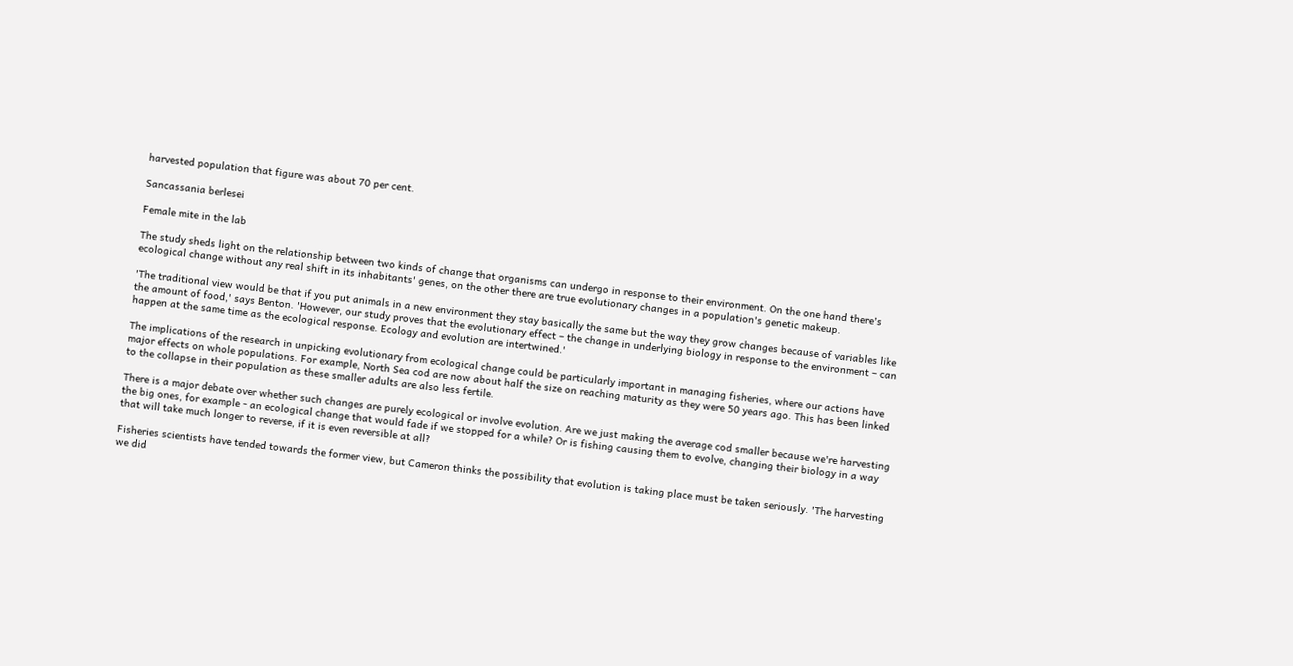harvested population that figure was about 70 per cent.

Sancassania berlesei

Female mite in the lab

The study sheds light on the relationship between two kinds of change that organisms can undergo in response to their environment. On the one hand there's ecological change without any real shift in its inhabitants' genes, on the other there are true evolutionary changes in a population's genetic makeup.

'The traditional view would be that if you put animals in a new environment they stay basically the same but the way they grow changes because of variables like the amount of food,' says Benton. 'However, our study proves that the evolutionary effect – the change in underlying biology in response to the environment – can happen at the same time as the ecological response. Ecology and evolution are intertwined.'

The implications of the research in unpicking evolutionary from ecological change could be particularly important in managing fisheries, where our actions have major effects on whole populations. For example, North Sea cod are now about half the size on reaching maturity as they were 50 years ago. This has been linked to the collapse in their population as these smaller adults are also less fertile.

There is a major debate over whether such changes are purely ecological or involve evolution. Are we just making the average cod smaller because we're harvesting the big ones, for example - an ecological change that would fade if we stopped for a while? Or is fishing causing them to evolve, changing their biology in a way that will take much longer to reverse, if it is even reversible at all?

Fisheries scientists have tended towards the former view, but Cameron thinks the possibility that evolution is taking place must be taken seriously. 'The harvesting we did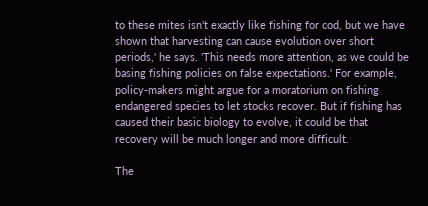to these mites isn't exactly like fishing for cod, but we have shown that harvesting can cause evolution over short periods,' he says. 'This needs more attention, as we could be basing fishing policies on false expectations.' For example, policy-makers might argue for a moratorium on fishing endangered species to let stocks recover. But if fishing has caused their basic biology to evolve, it could be that recovery will be much longer and more difficult.

The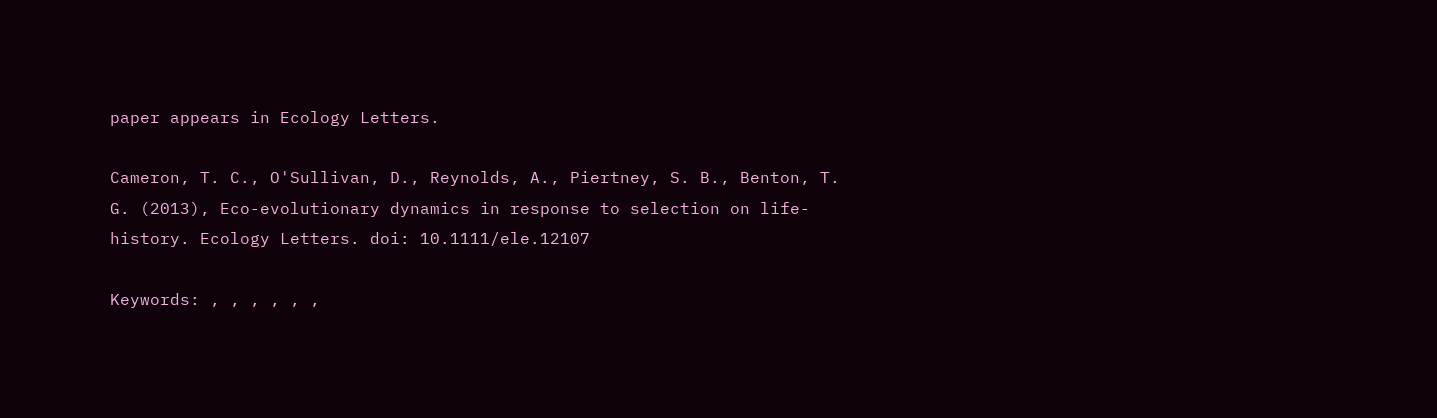paper appears in Ecology Letters.

Cameron, T. C., O'Sullivan, D., Reynolds, A., Piertney, S. B., Benton, T. G. (2013), Eco-evolutionary dynamics in response to selection on life-history. Ecology Letters. doi: 10.1111/ele.12107

Keywords: , , , , , ,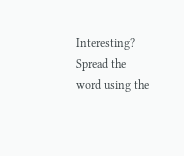Interesting? Spread the word using the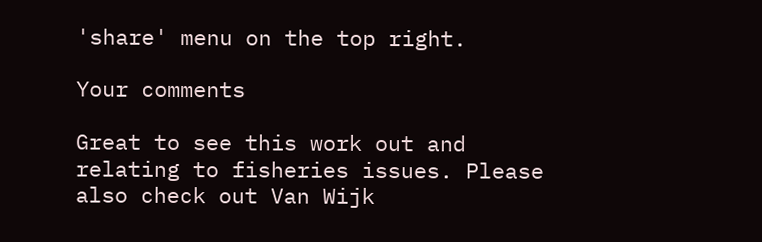'share' menu on the top right.

Your comments

Great to see this work out and relating to fisheries issues. Please also check out Van Wijk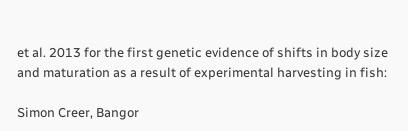et al. 2013 for the first genetic evidence of shifts in body size and maturation as a result of experimental harvesting in fish:

Simon Creer, Bangor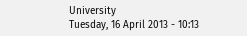University
Tuesday, 16 April 2013 - 10:13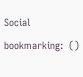Social bookmarking:  ()